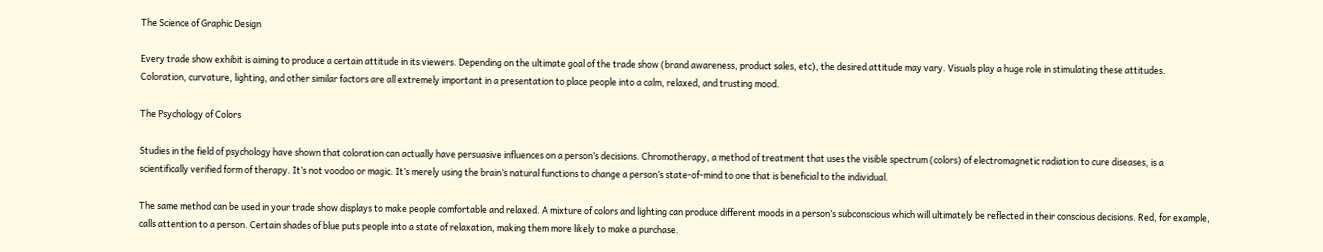The Science of Graphic Design

Every trade show exhibit is aiming to produce a certain attitude in its viewers. Depending on the ultimate goal of the trade show (brand awareness, product sales, etc), the desired attitude may vary. Visuals play a huge role in stimulating these attitudes. Coloration, curvature, lighting, and other similar factors are all extremely important in a presentation to place people into a calm, relaxed, and trusting mood.

The Psychology of Colors

Studies in the field of psychology have shown that coloration can actually have persuasive influences on a person’s decisions. Chromotherapy, a method of treatment that uses the visible spectrum (colors) of electromagnetic radiation to cure diseases, is a scientifically verified form of therapy. It’s not voodoo or magic. It’s merely using the brain’s natural functions to change a person’s state-of-mind to one that is beneficial to the individual.

The same method can be used in your trade show displays to make people comfortable and relaxed. A mixture of colors and lighting can produce different moods in a person’s subconscious which will ultimately be reflected in their conscious decisions. Red, for example, calls attention to a person. Certain shades of blue puts people into a state of relaxation, making them more likely to make a purchase.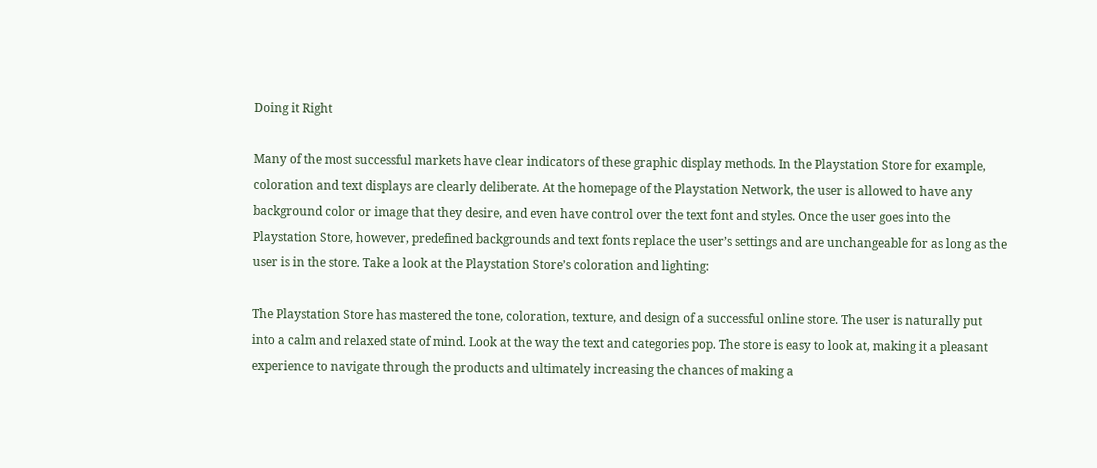Doing it Right

Many of the most successful markets have clear indicators of these graphic display methods. In the Playstation Store for example, coloration and text displays are clearly deliberate. At the homepage of the Playstation Network, the user is allowed to have any background color or image that they desire, and even have control over the text font and styles. Once the user goes into the Playstation Store, however, predefined backgrounds and text fonts replace the user’s settings and are unchangeable for as long as the user is in the store. Take a look at the Playstation Store’s coloration and lighting:

The Playstation Store has mastered the tone, coloration, texture, and design of a successful online store. The user is naturally put into a calm and relaxed state of mind. Look at the way the text and categories pop. The store is easy to look at, making it a pleasant experience to navigate through the products and ultimately increasing the chances of making a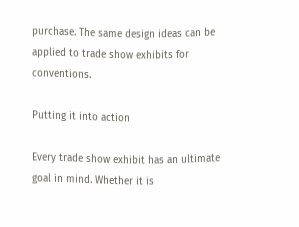purchase. The same design ideas can be applied to trade show exhibits for conventions.

Putting it into action

Every trade show exhibit has an ultimate goal in mind. Whether it is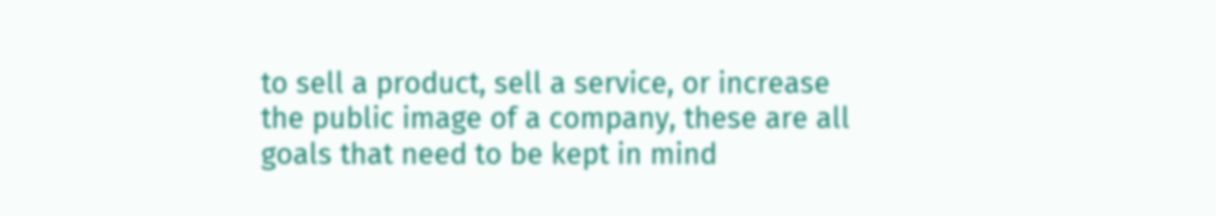to sell a product, sell a service, or increase the public image of a company, these are all goals that need to be kept in mind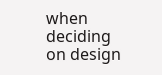when deciding on design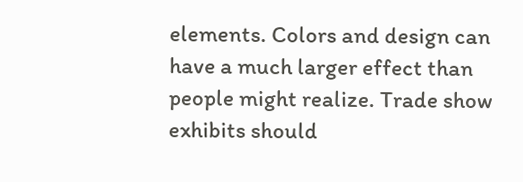elements. Colors and design can have a much larger effect than people might realize. Trade show exhibits should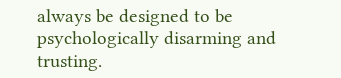always be designed to be psychologically disarming and trusting.